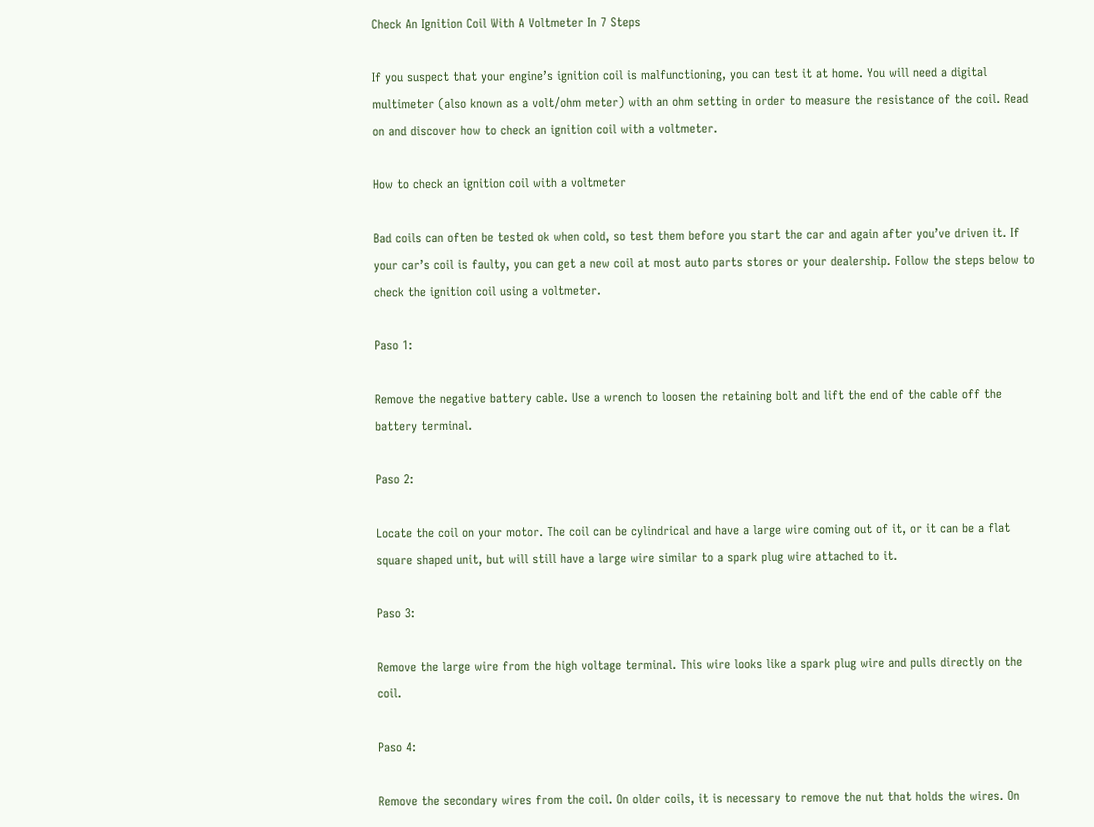Check An Ignition Coil With A Voltmeter In 7 Steps

If you suspect that your engine’s ignition coil is malfunctioning, you can test it at home. You will need a digital multimeter (also known as a volt/ohm meter) with an ohm setting in order to measure the resistance of the coil. Read on and discover how to check an ignition coil with a voltmeter.

How to check an ignition coil with a voltmeter

Bad coils can often be tested ok when cold, so test them before you start the car and again after you’ve driven it. If your car’s coil is faulty, you can get a new coil at most auto parts stores or your dealership. Follow the steps below to check the ignition coil using a voltmeter.

Paso 1:

Remove the negative battery cable. Use a wrench to loosen the retaining bolt and lift the end of the cable off the battery terminal.

Paso 2:

Locate the coil on your motor. The coil can be cylindrical and have a large wire coming out of it, or it can be a flat square shaped unit, but will still have a large wire similar to a spark plug wire attached to it.

Paso 3:

Remove the large wire from the high voltage terminal. This wire looks like a spark plug wire and pulls directly on the coil.

Paso 4:

Remove the secondary wires from the coil. On older coils, it is necessary to remove the nut that holds the wires. On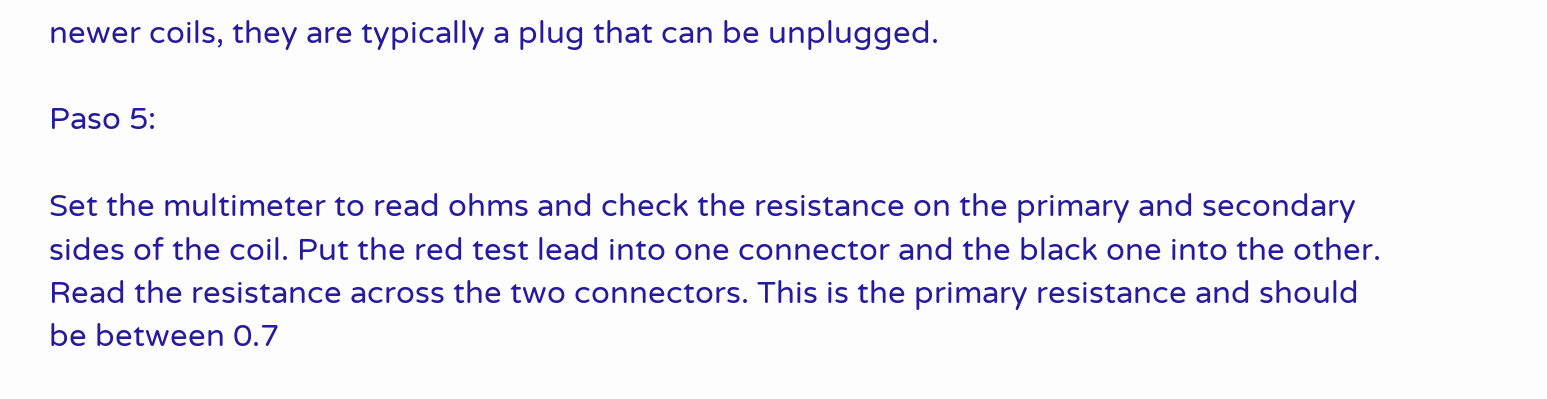newer coils, they are typically a plug that can be unplugged.

Paso 5:

Set the multimeter to read ohms and check the resistance on the primary and secondary sides of the coil. Put the red test lead into one connector and the black one into the other. Read the resistance across the two connectors. This is the primary resistance and should be between 0.7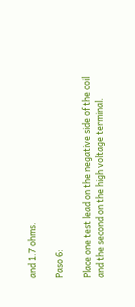and 1.7 ohms.

Paso 6:

Place one test lead on the negative side of the coil and the second on the high voltage terminal.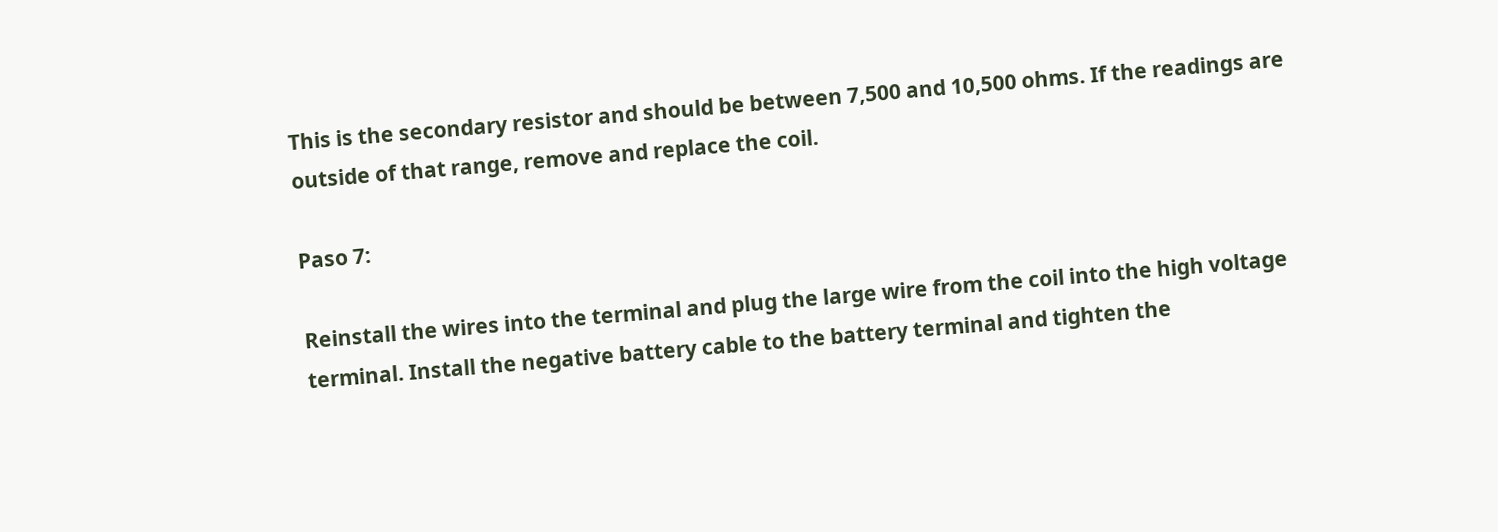This is the secondary resistor and should be between 7,500 and 10,500 ohms. If the readings are outside of that range, remove and replace the coil.

Paso 7:

Reinstall the wires into the terminal and plug the large wire from the coil into the high voltage terminal. Install the negative battery cable to the battery terminal and tighten the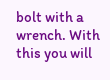bolt with a wrench. With this you will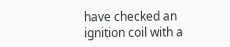have checked an ignition coil with a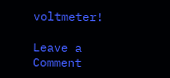voltmeter!

Leave a Comment